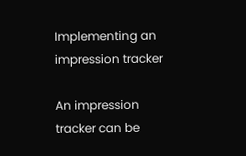Implementing an impression tracker

An impression tracker can be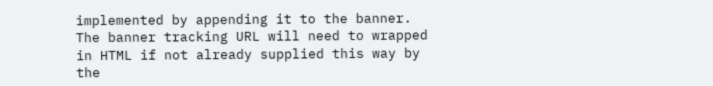implemented by appending it to the banner.  The banner tracking URL will need to wrapped in HTML if not already supplied this way by the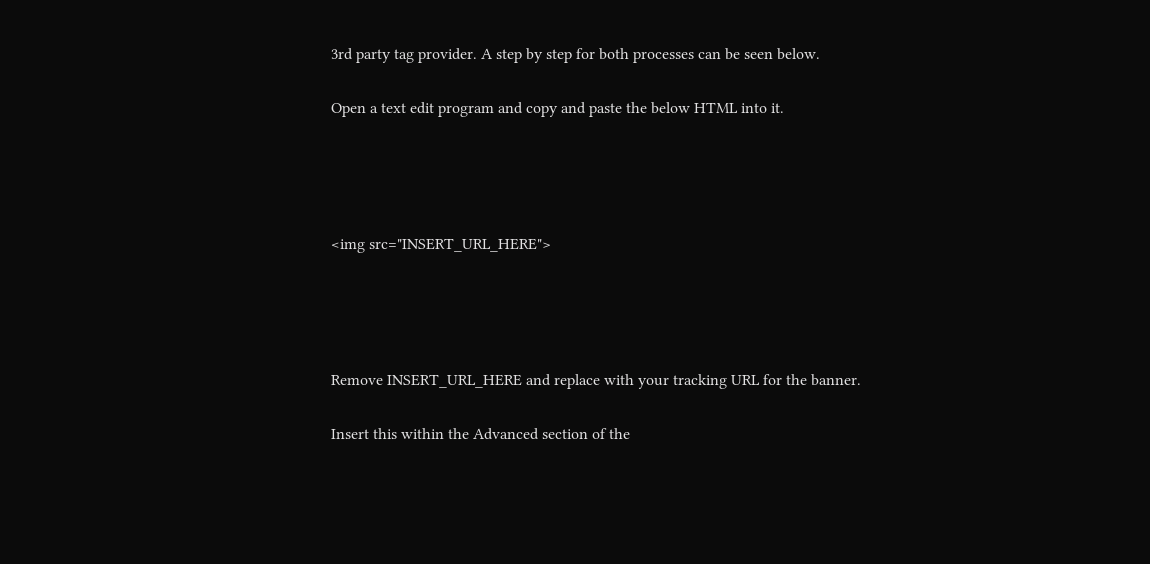3rd party tag provider. A step by step for both processes can be seen below.

Open a text edit program and copy and paste the below HTML into it.




<img src="INSERT_URL_HERE">




Remove INSERT_URL_HERE and replace with your tracking URL for the banner.

Insert this within the Advanced section of the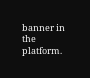banner in the platform.